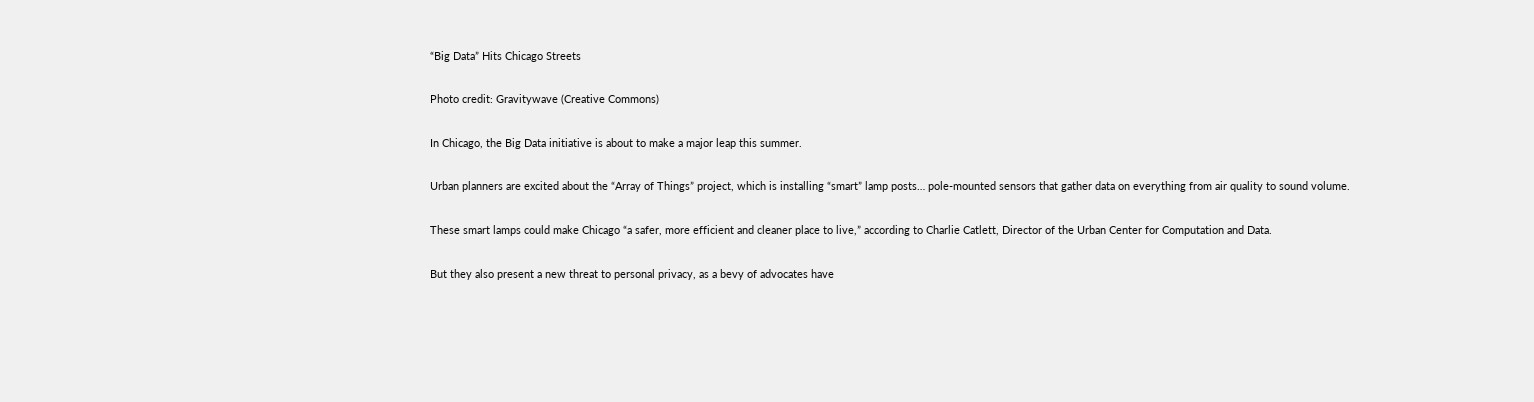“Big Data” Hits Chicago Streets

Photo credit: Gravitywave (Creative Commons)

In Chicago, the Big Data initiative is about to make a major leap this summer.

Urban planners are excited about the “Array of Things” project, which is installing “smart” lamp posts… pole-mounted sensors that gather data on everything from air quality to sound volume.

These smart lamps could make Chicago “a safer, more efficient and cleaner place to live,” according to Charlie Catlett, Director of the Urban Center for Computation and Data.

But they also present a new threat to personal privacy, as a bevy of advocates have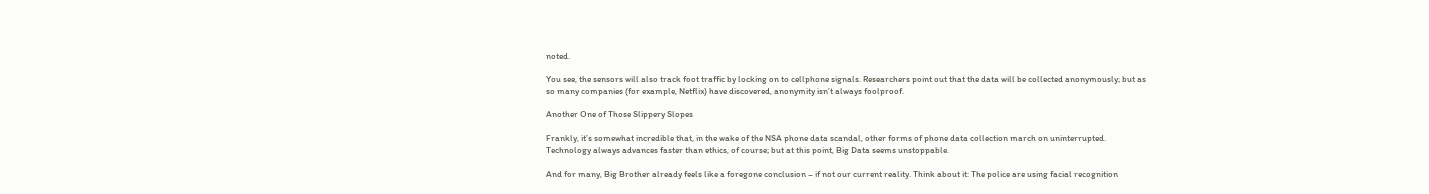noted.

You see, the sensors will also track foot traffic by locking on to cellphone signals. Researchers point out that the data will be collected anonymously; but as so many companies (for example, Netflix) have discovered, anonymity isn’t always foolproof.

Another One of Those Slippery Slopes

Frankly, it’s somewhat incredible that, in the wake of the NSA phone data scandal, other forms of phone data collection march on uninterrupted. Technology always advances faster than ethics, of course; but at this point, Big Data seems unstoppable.

And for many, Big Brother already feels like a foregone conclusion – if not our current reality. Think about it: The police are using facial recognition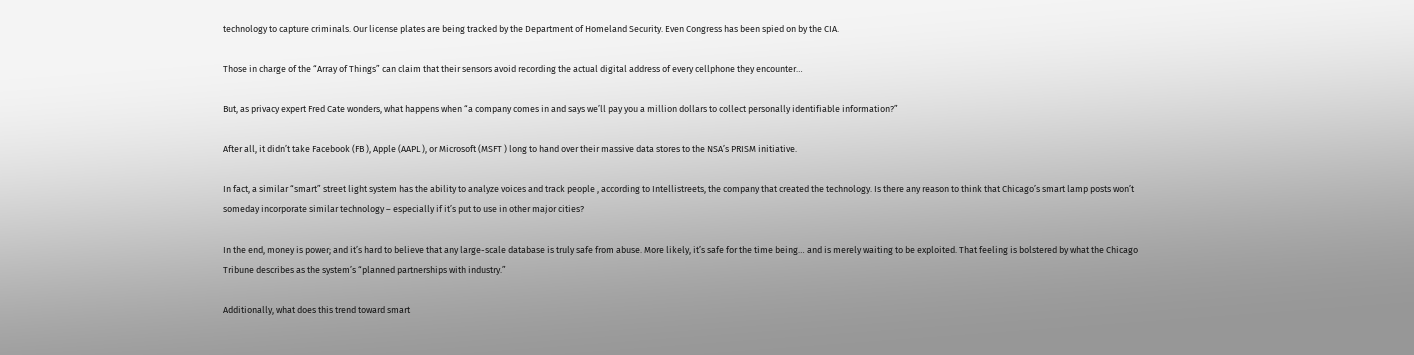technology to capture criminals. Our license plates are being tracked by the Department of Homeland Security. Even Congress has been spied on by the CIA.

Those in charge of the “Array of Things” can claim that their sensors avoid recording the actual digital address of every cellphone they encounter…

But, as privacy expert Fred Cate wonders, what happens when “a company comes in and says we’ll pay you a million dollars to collect personally identifiable information?”

After all, it didn’t take Facebook (FB ), Apple (AAPL ), or Microsoft (MSFT ) long to hand over their massive data stores to the NSA’s PRISM initiative.

In fact, a similar “smart” street light system has the ability to analyze voices and track people , according to Intellistreets, the company that created the technology. Is there any reason to think that Chicago’s smart lamp posts won’t someday incorporate similar technology – especially if it’s put to use in other major cities?

In the end, money is power; and it’s hard to believe that any large-scale database is truly safe from abuse. More likely, it’s safe for the time being… and is merely waiting to be exploited. That feeling is bolstered by what the Chicago Tribune describes as the system’s “planned partnerships with industry.”

Additionally, what does this trend toward smart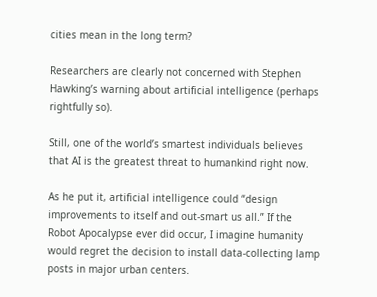cities mean in the long term?

Researchers are clearly not concerned with Stephen Hawking’s warning about artificial intelligence (perhaps rightfully so).

Still, one of the world’s smartest individuals believes that AI is the greatest threat to humankind right now.

As he put it, artificial intelligence could “design improvements to itself and out-smart us all.” If the Robot Apocalypse ever did occur, I imagine humanity would regret the decision to install data-collecting lamp posts in major urban centers.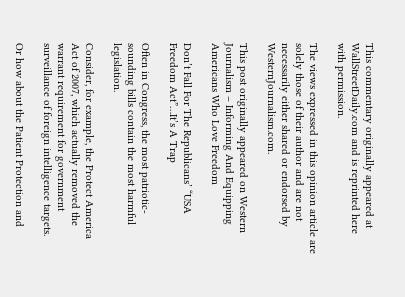This commentary originally appeared at WallStreetDaily.com and is reprinted here with permission.

The views expressed in this opinion article are solely those of their author and are not necessarily either shared or endorsed by WesternJournalism.com.

This post originally appeared on Western Journalism – Informing And Equipping Americans Who Love Freedom

Don’t Fall For The Republicans’ “USA Freedom Act”…It’s A Trap

Often in Congress, the most patriotic-sounding bills contain the most harmful legislation.

Consider, for example, the Protect America Act of 2007, which actually removed the warrant requirement for government surveillance of foreign intelligence targets.

Or how about the Patient Protection and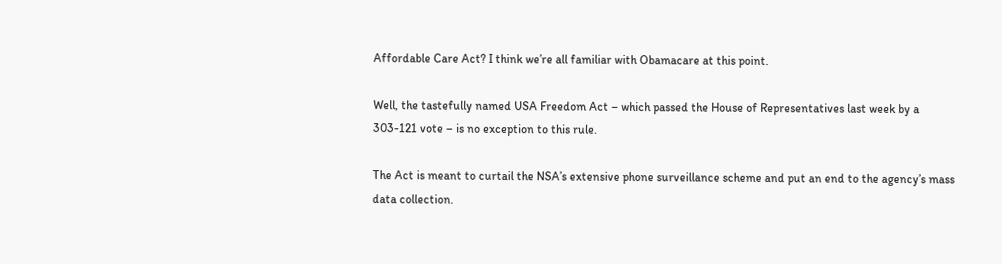Affordable Care Act? I think we’re all familiar with Obamacare at this point.

Well, the tastefully named USA Freedom Act – which passed the House of Representatives last week by a 303-121 vote – is no exception to this rule.

The Act is meant to curtail the NSA’s extensive phone surveillance scheme and put an end to the agency’s mass data collection.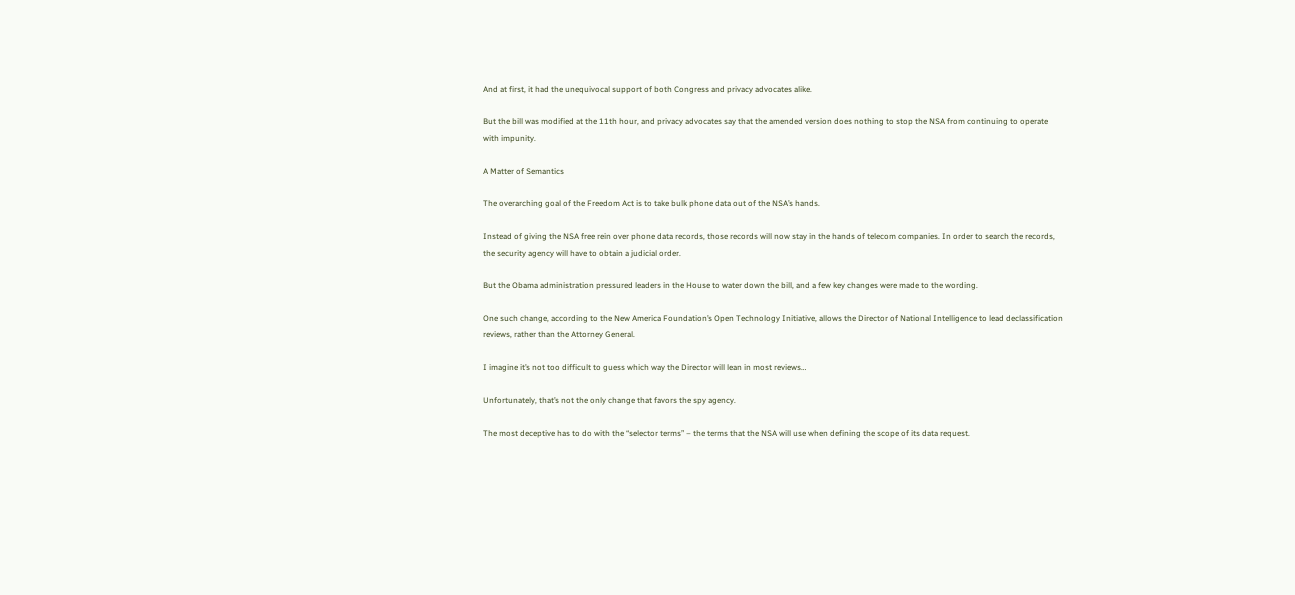And at first, it had the unequivocal support of both Congress and privacy advocates alike.

But the bill was modified at the 11th hour, and privacy advocates say that the amended version does nothing to stop the NSA from continuing to operate with impunity.

A Matter of Semantics

The overarching goal of the Freedom Act is to take bulk phone data out of the NSA’s hands.

Instead of giving the NSA free rein over phone data records, those records will now stay in the hands of telecom companies. In order to search the records, the security agency will have to obtain a judicial order.

But the Obama administration pressured leaders in the House to water down the bill, and a few key changes were made to the wording.

One such change, according to the New America Foundation’s Open Technology Initiative, allows the Director of National Intelligence to lead declassification reviews, rather than the Attorney General.

I imagine it’s not too difficult to guess which way the Director will lean in most reviews…

Unfortunately, that’s not the only change that favors the spy agency.

The most deceptive has to do with the “selector terms” – the terms that the NSA will use when defining the scope of its data request.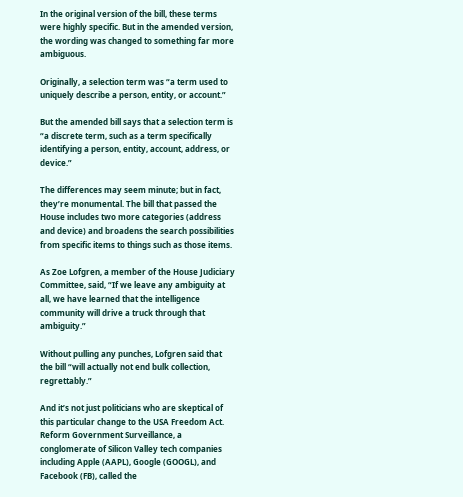In the original version of the bill, these terms were highly specific. But in the amended version, the wording was changed to something far more ambiguous.

Originally, a selection term was “a term used to uniquely describe a person, entity, or account.”

But the amended bill says that a selection term is “a discrete term, such as a term specifically identifying a person, entity, account, address, or device.”

The differences may seem minute; but in fact, they’re monumental. The bill that passed the House includes two more categories (address and device) and broadens the search possibilities from specific items to things such as those items.

As Zoe Lofgren, a member of the House Judiciary Committee, said, “If we leave any ambiguity at all, we have learned that the intelligence community will drive a truck through that ambiguity.”

Without pulling any punches, Lofgren said that the bill “will actually not end bulk collection, regrettably.”

And it’s not just politicians who are skeptical of this particular change to the USA Freedom Act. Reform Government Surveillance, a conglomerate of Silicon Valley tech companies including Apple (AAPL), Google (GOOGL), and Facebook (FB), called the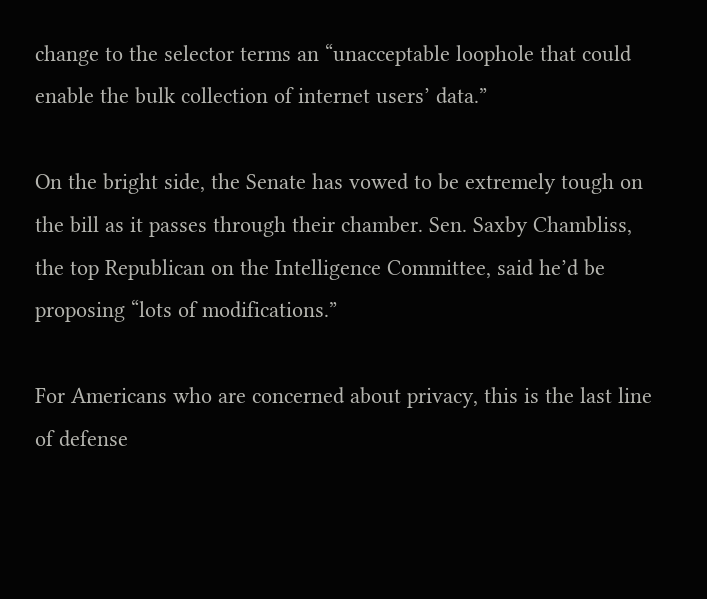change to the selector terms an “unacceptable loophole that could enable the bulk collection of internet users’ data.”

On the bright side, the Senate has vowed to be extremely tough on the bill as it passes through their chamber. Sen. Saxby Chambliss, the top Republican on the Intelligence Committee, said he’d be proposing “lots of modifications.”

For Americans who are concerned about privacy, this is the last line of defense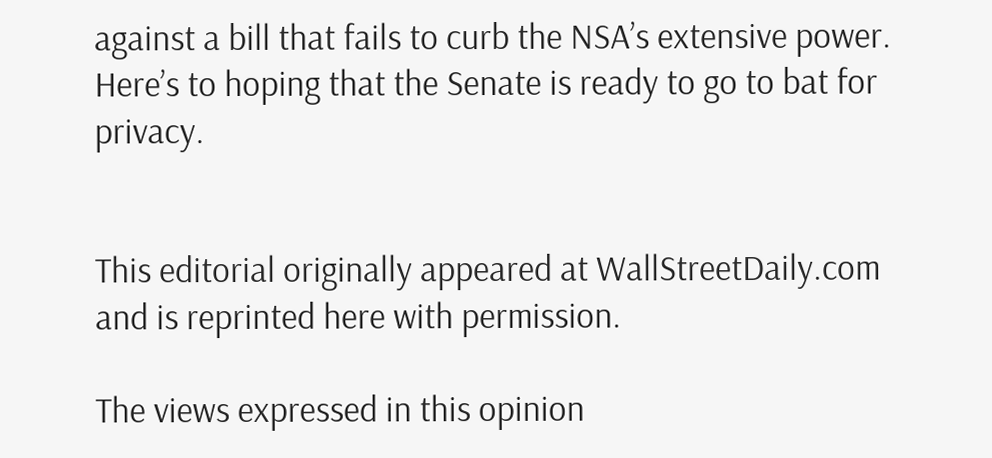against a bill that fails to curb the NSA’s extensive power. Here’s to hoping that the Senate is ready to go to bat for privacy.


This editorial originally appeared at WallStreetDaily.com and is reprinted here with permission.

The views expressed in this opinion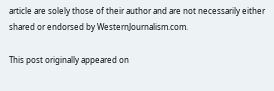article are solely those of their author and are not necessarily either shared or endorsed by WesternJournalism.com.

This post originally appeared on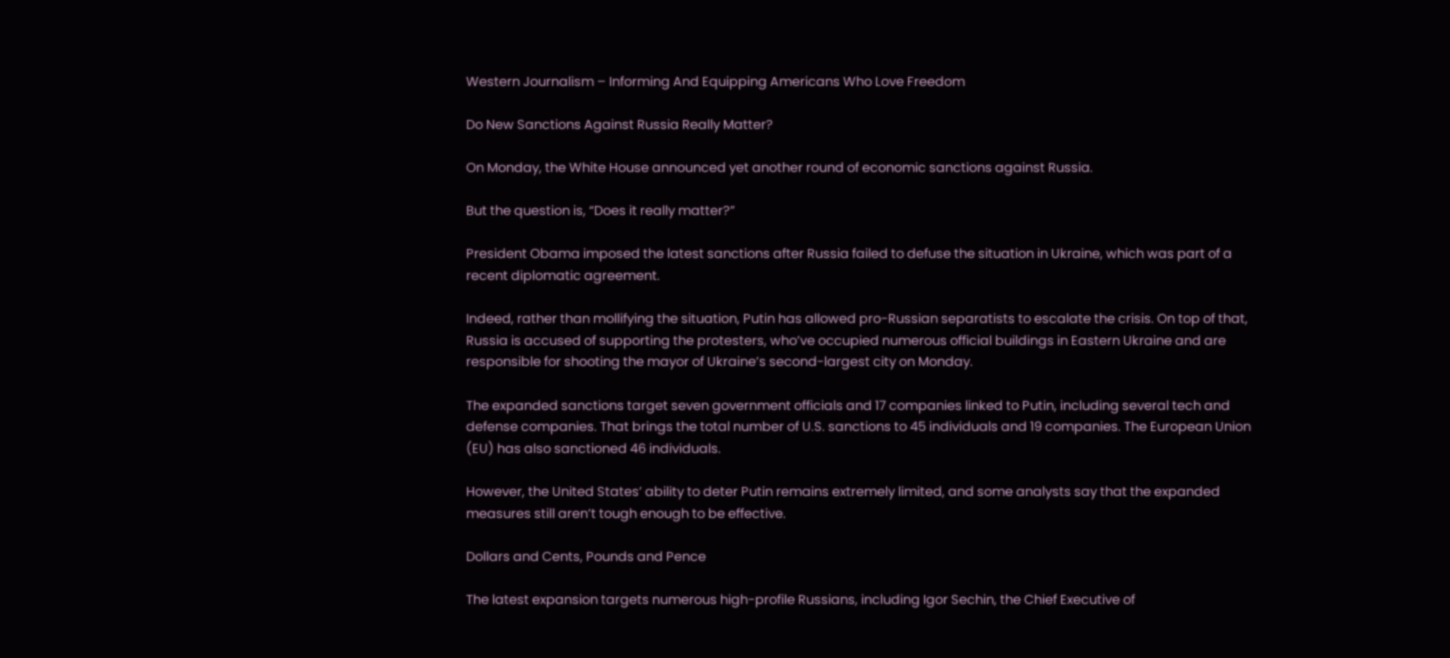Western Journalism – Informing And Equipping Americans Who Love Freedom

Do New Sanctions Against Russia Really Matter?

On Monday, the White House announced yet another round of economic sanctions against Russia.

But the question is, “Does it really matter?”

President Obama imposed the latest sanctions after Russia failed to defuse the situation in Ukraine, which was part of a recent diplomatic agreement.

Indeed, rather than mollifying the situation, Putin has allowed pro-Russian separatists to escalate the crisis. On top of that, Russia is accused of supporting the protesters, who’ve occupied numerous official buildings in Eastern Ukraine and are responsible for shooting the mayor of Ukraine’s second-largest city on Monday.

The expanded sanctions target seven government officials and 17 companies linked to Putin, including several tech and defense companies. That brings the total number of U.S. sanctions to 45 individuals and 19 companies. The European Union (EU) has also sanctioned 46 individuals.

However, the United States’ ability to deter Putin remains extremely limited, and some analysts say that the expanded measures still aren’t tough enough to be effective.

Dollars and Cents, Pounds and Pence

The latest expansion targets numerous high-profile Russians, including Igor Sechin, the Chief Executive of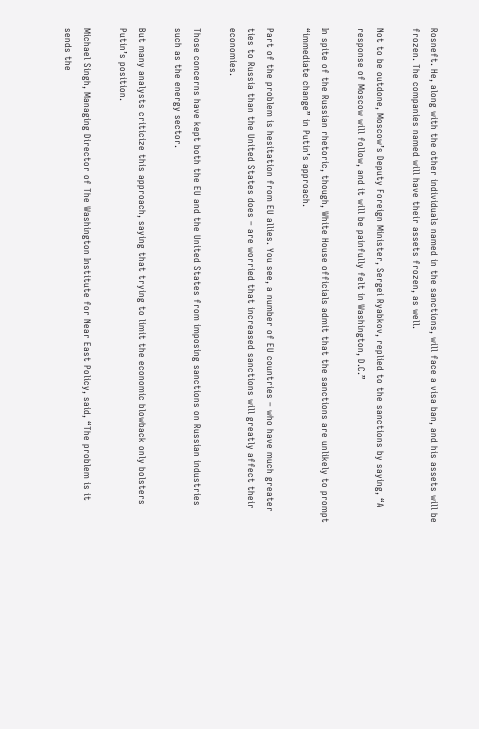Rosneft. He, along with the other individuals named in the sanctions, will face a visa ban, and his assets will be frozen. The companies named will have their assets frozen, as well.

Not to be outdone, Moscow’s Deputy Foreign Minister, Sergei Ryabkov, replied to the sanctions by saying, “A response of Moscow will follow, and it will be painfully felt in Washington, D.C.”

In spite of the Russian rhetoric, though, White House officials admit that the sanctions are unlikely to prompt “immediate change” in Putin’s approach.

Part of the problem is hesitation from EU allies. You see, a number of EU countries – who have much greater ties to Russia than the United States does – are worried that increased sanctions will greatly affect their economies.

Those concerns have kept both the EU and the United States from imposing sanctions on Russian industries such as the energy sector.

But many analysts criticize this approach, saying that trying to limit the economic blowback only bolsters Putin’s position.

Michael Singh, Managing Director of The Washington Institute for Near East Policy, said, “The problem is it sends the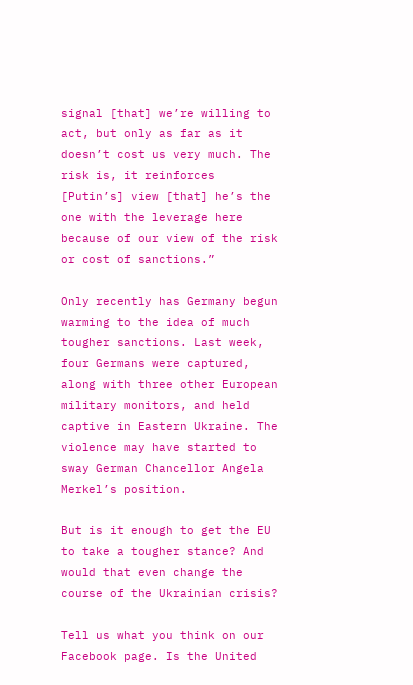signal [that] we’re willing to act, but only as far as it doesn’t cost us very much. The risk is, it reinforces [Putin’s] view [that] he’s the one with the leverage here because of our view of the risk or cost of sanctions.”

Only recently has Germany begun warming to the idea of much tougher sanctions. Last week, four Germans were captured, along with three other European military monitors, and held captive in Eastern Ukraine. The violence may have started to sway German Chancellor Angela Merkel’s position.

But is it enough to get the EU to take a tougher stance? And would that even change the course of the Ukrainian crisis?

Tell us what you think on our Facebook page. Is the United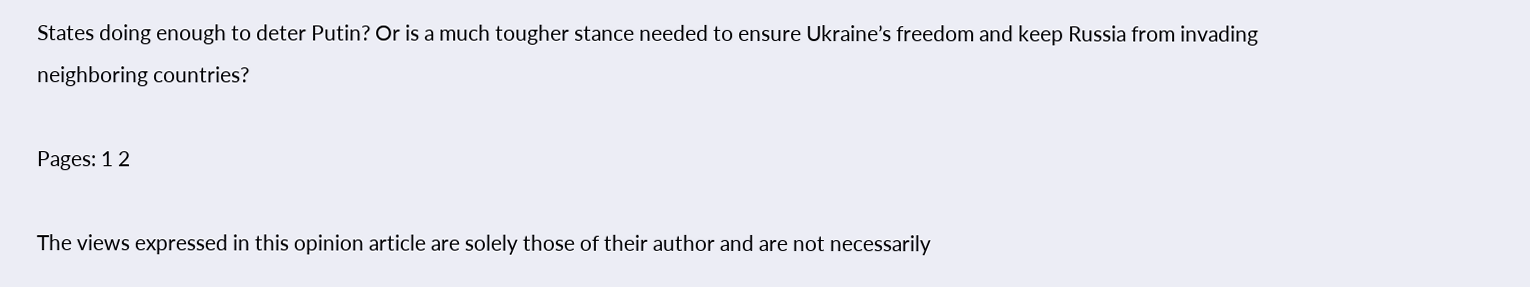States doing enough to deter Putin? Or is a much tougher stance needed to ensure Ukraine’s freedom and keep Russia from invading neighboring countries?

Pages: 1 2

The views expressed in this opinion article are solely those of their author and are not necessarily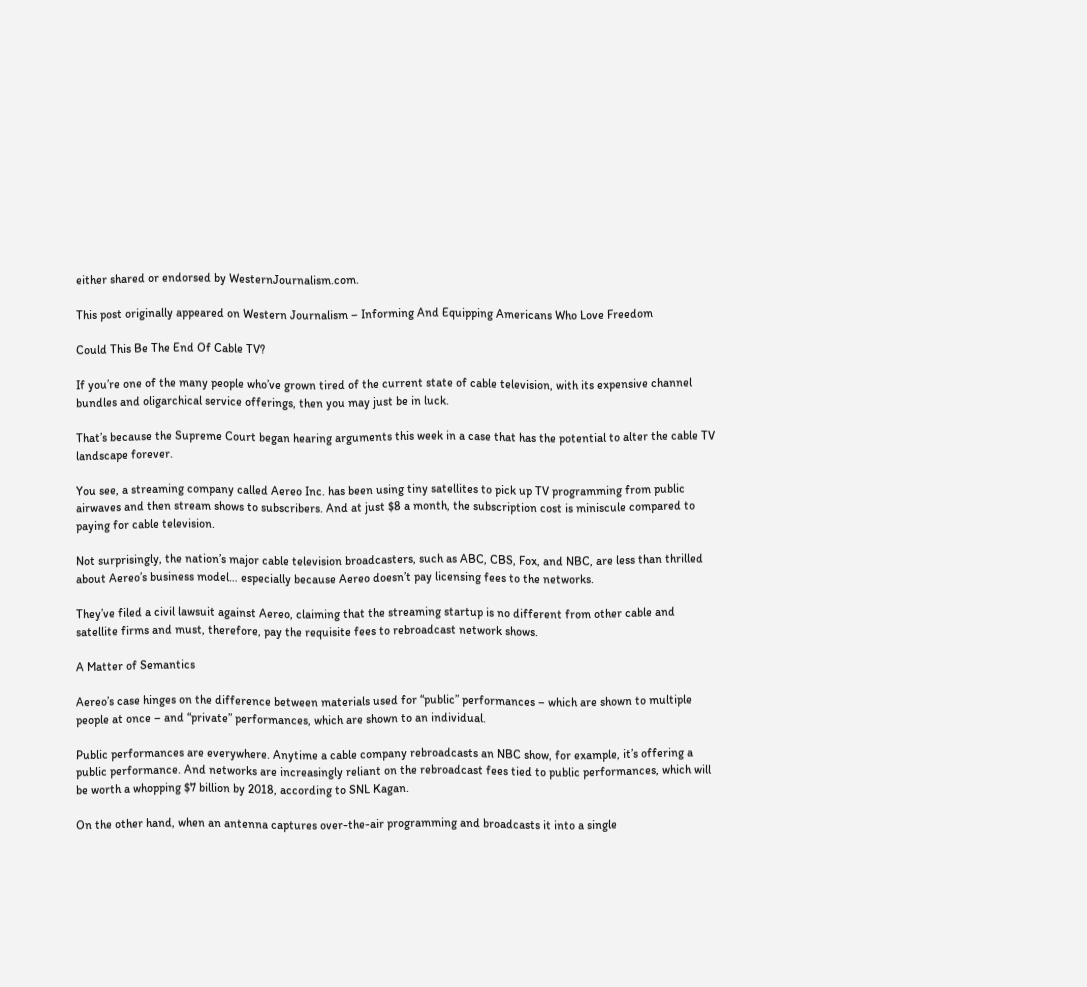either shared or endorsed by WesternJournalism.com.

This post originally appeared on Western Journalism – Informing And Equipping Americans Who Love Freedom

Could This Be The End Of Cable TV?

If you’re one of the many people who’ve grown tired of the current state of cable television, with its expensive channel bundles and oligarchical service offerings, then you may just be in luck.

That’s because the Supreme Court began hearing arguments this week in a case that has the potential to alter the cable TV landscape forever.

You see, a streaming company called Aereo Inc. has been using tiny satellites to pick up TV programming from public airwaves and then stream shows to subscribers. And at just $8 a month, the subscription cost is miniscule compared to paying for cable television.

Not surprisingly, the nation’s major cable television broadcasters, such as ABC, CBS, Fox, and NBC, are less than thrilled about Aereo’s business model… especially because Aereo doesn’t pay licensing fees to the networks.

They’ve filed a civil lawsuit against Aereo, claiming that the streaming startup is no different from other cable and satellite firms and must, therefore, pay the requisite fees to rebroadcast network shows.

A Matter of Semantics

Aereo’s case hinges on the difference between materials used for “public” performances – which are shown to multiple people at once – and “private” performances, which are shown to an individual.

Public performances are everywhere. Anytime a cable company rebroadcasts an NBC show, for example, it’s offering a public performance. And networks are increasingly reliant on the rebroadcast fees tied to public performances, which will be worth a whopping $7 billion by 2018, according to SNL Kagan.

On the other hand, when an antenna captures over-the-air programming and broadcasts it into a single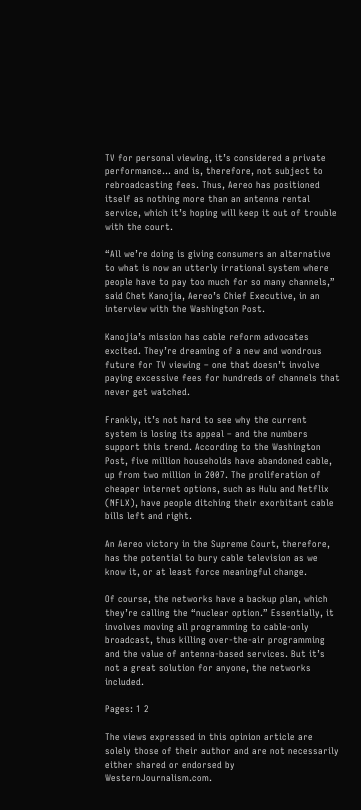TV for personal viewing, it’s considered a private performance… and is, therefore, not subject to rebroadcasting fees. Thus, Aereo has positioned itself as nothing more than an antenna rental service, which it’s hoping will keep it out of trouble with the court.

“All we’re doing is giving consumers an alternative to what is now an utterly irrational system where people have to pay too much for so many channels,” said Chet Kanojia, Aereo’s Chief Executive, in an interview with the Washington Post.

Kanojia’s mission has cable reform advocates excited. They’re dreaming of a new and wondrous future for TV viewing – one that doesn’t involve paying excessive fees for hundreds of channels that never get watched.

Frankly, it’s not hard to see why the current system is losing its appeal – and the numbers support this trend. According to the Washington Post, five million households have abandoned cable, up from two million in 2007. The proliferation of cheaper internet options, such as Hulu and Netflix (NFLX), have people ditching their exorbitant cable bills left and right.

An Aereo victory in the Supreme Court, therefore, has the potential to bury cable television as we know it, or at least force meaningful change.

Of course, the networks have a backup plan, which they’re calling the “nuclear option.” Essentially, it involves moving all programming to cable-only broadcast, thus killing over-the-air programming and the value of antenna-based services. But it’s not a great solution for anyone, the networks included.

Pages: 1 2

The views expressed in this opinion article are solely those of their author and are not necessarily either shared or endorsed by WesternJournalism.com.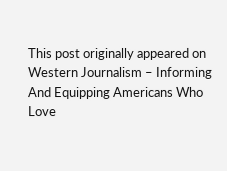This post originally appeared on Western Journalism – Informing And Equipping Americans Who Love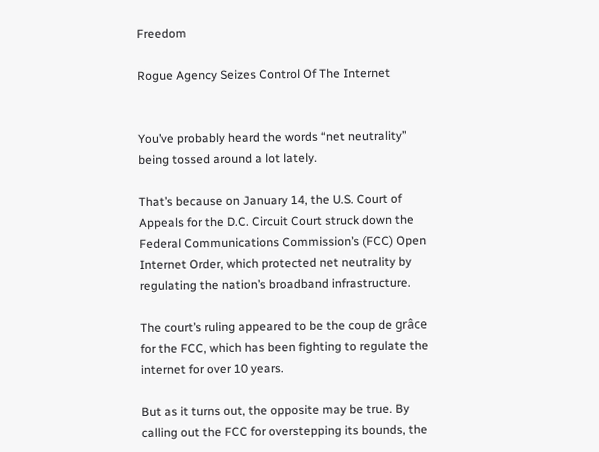Freedom

Rogue Agency Seizes Control Of The Internet


You’ve probably heard the words “net neutrality” being tossed around a lot lately.

That’s because on January 14, the U.S. Court of Appeals for the D.C. Circuit Court struck down the Federal Communications Commission’s (FCC) Open Internet Order, which protected net neutrality by regulating the nation’s broadband infrastructure.

The court’s ruling appeared to be the coup de grâce for the FCC, which has been fighting to regulate the internet for over 10 years.

But as it turns out, the opposite may be true. By calling out the FCC for overstepping its bounds, the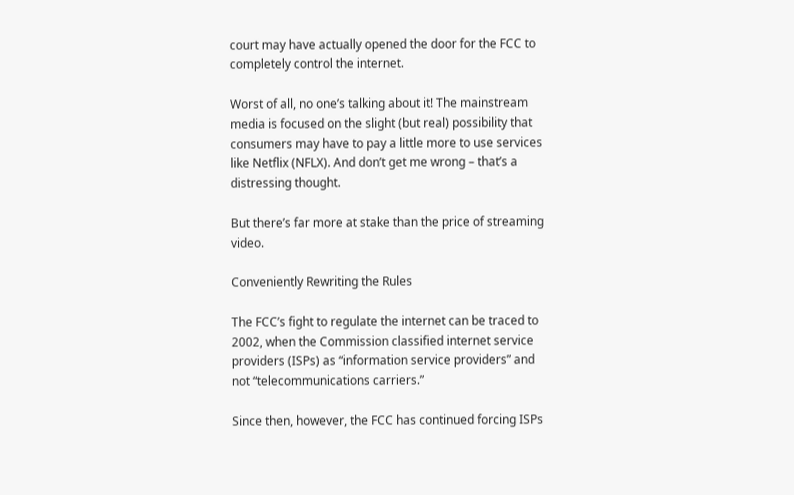court may have actually opened the door for the FCC to completely control the internet.

Worst of all, no one’s talking about it! The mainstream media is focused on the slight (but real) possibility that consumers may have to pay a little more to use services like Netflix (NFLX). And don’t get me wrong – that’s a distressing thought.

But there’s far more at stake than the price of streaming video.

Conveniently Rewriting the Rules

The FCC’s fight to regulate the internet can be traced to 2002, when the Commission classified internet service providers (ISPs) as “information service providers” and not “telecommunications carriers.”

Since then, however, the FCC has continued forcing ISPs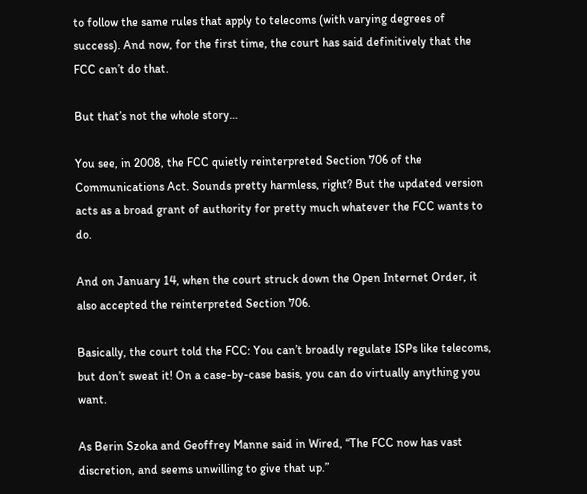to follow the same rules that apply to telecoms (with varying degrees of success). And now, for the first time, the court has said definitively that the FCC can’t do that.

But that’s not the whole story…

You see, in 2008, the FCC quietly reinterpreted Section 706 of the Communications Act. Sounds pretty harmless, right? But the updated version acts as a broad grant of authority for pretty much whatever the FCC wants to do.

And on January 14, when the court struck down the Open Internet Order, it also accepted the reinterpreted Section 706.

Basically, the court told the FCC: You can’t broadly regulate ISPs like telecoms, but don’t sweat it! On a case-by-case basis, you can do virtually anything you want.

As Berin Szoka and Geoffrey Manne said in Wired, “The FCC now has vast discretion, and seems unwilling to give that up.”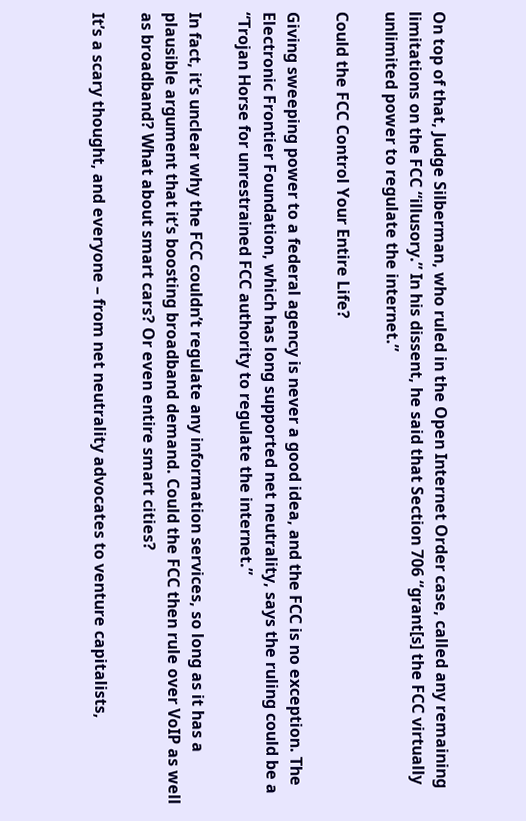On top of that, Judge Silberman, who ruled in the Open Internet Order case, called any remaining limitations on the FCC “illusory.” In his dissent, he said that Section 706 “grant[s] the FCC virtually unlimited power to regulate the internet.”

Could the FCC Control Your Entire Life?

Giving sweeping power to a federal agency is never a good idea, and the FCC is no exception. The Electronic Frontier Foundation, which has long supported net neutrality, says the ruling could be a “Trojan Horse for unrestrained FCC authority to regulate the internet.”

In fact, it’s unclear why the FCC couldn’t regulate any information services, so long as it has a plausible argument that it’s boosting broadband demand. Could the FCC then rule over VoIP as well as broadband? What about smart cars? Or even entire smart cities?

It’s a scary thought, and everyone – from net neutrality advocates to venture capitalists,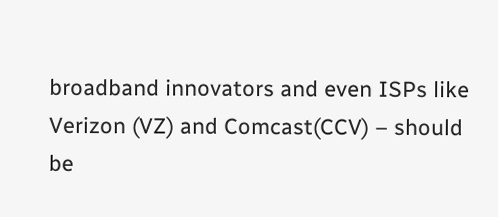broadband innovators and even ISPs like Verizon (VZ) and Comcast(CCV) – should be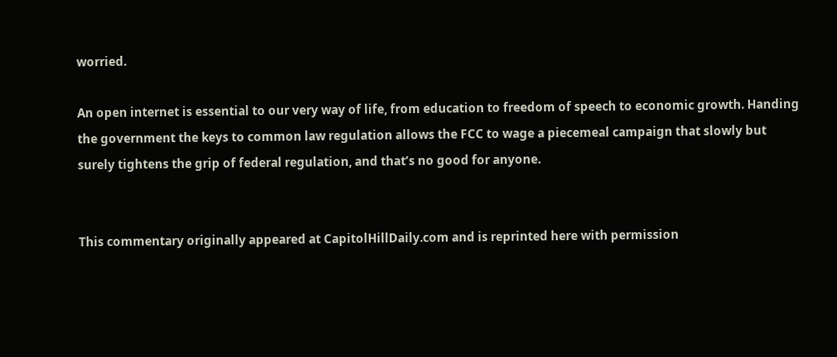worried.

An open internet is essential to our very way of life, from education to freedom of speech to economic growth. Handing the government the keys to common law regulation allows the FCC to wage a piecemeal campaign that slowly but surely tightens the grip of federal regulation, and that’s no good for anyone.


This commentary originally appeared at CapitolHillDaily.com and is reprinted here with permission